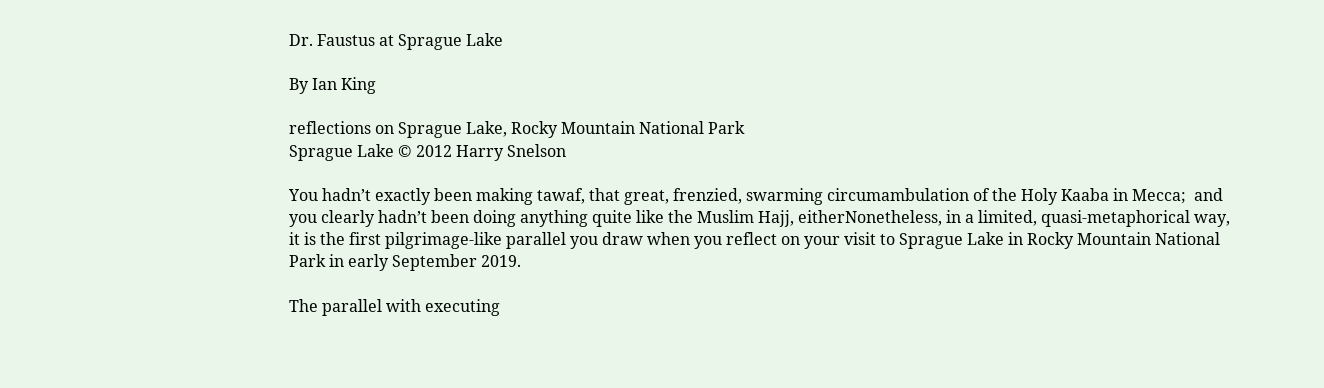Dr. Faustus at Sprague Lake

By Ian King

reflections on Sprague Lake, Rocky Mountain National Park
Sprague Lake © 2012 Harry Snelson

You hadn’t exactly been making tawaf, that great, frenzied, swarming circumambulation of the Holy Kaaba in Mecca;  and you clearly hadn’t been doing anything quite like the Muslim Hajj, eitherNonetheless, in a limited, quasi-metaphorical way, it is the first pilgrimage-like parallel you draw when you reflect on your visit to Sprague Lake in Rocky Mountain National Park in early September 2019.

The parallel with executing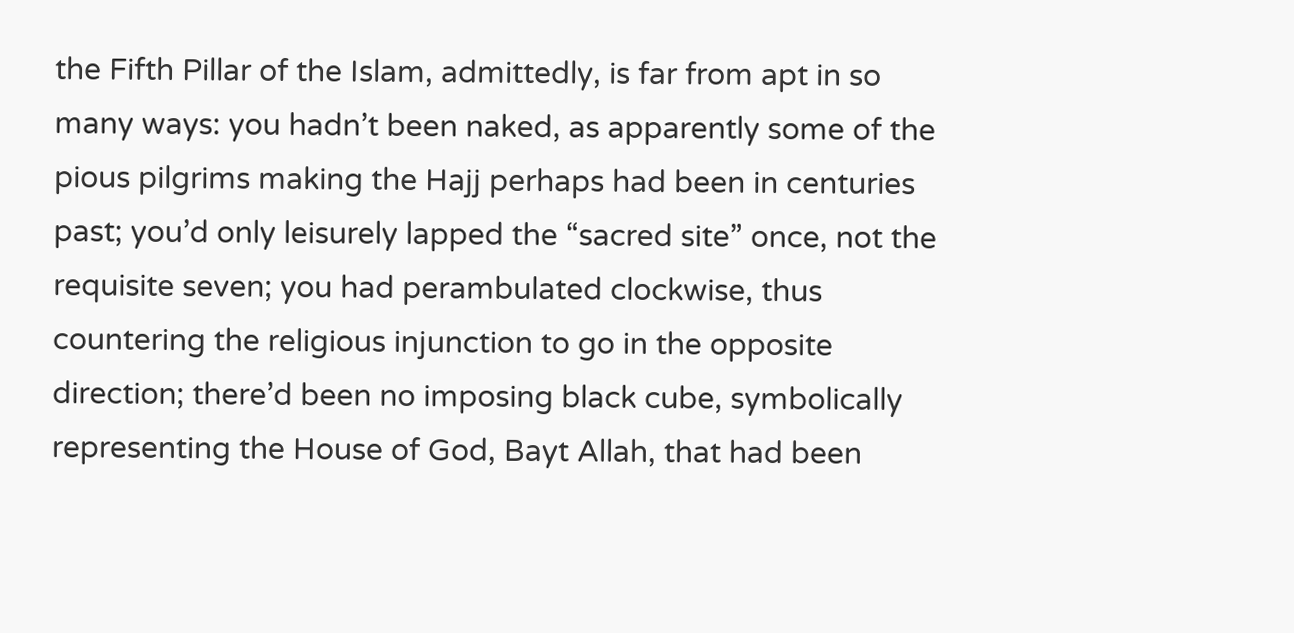the Fifth Pillar of the Islam, admittedly, is far from apt in so many ways: you hadn’t been naked, as apparently some of the pious pilgrims making the Hajj perhaps had been in centuries past; you’d only leisurely lapped the “sacred site” once, not the requisite seven; you had perambulated clockwise, thus countering the religious injunction to go in the opposite direction; there’d been no imposing black cube, symbolically representing the House of God, Bayt Allah, that had been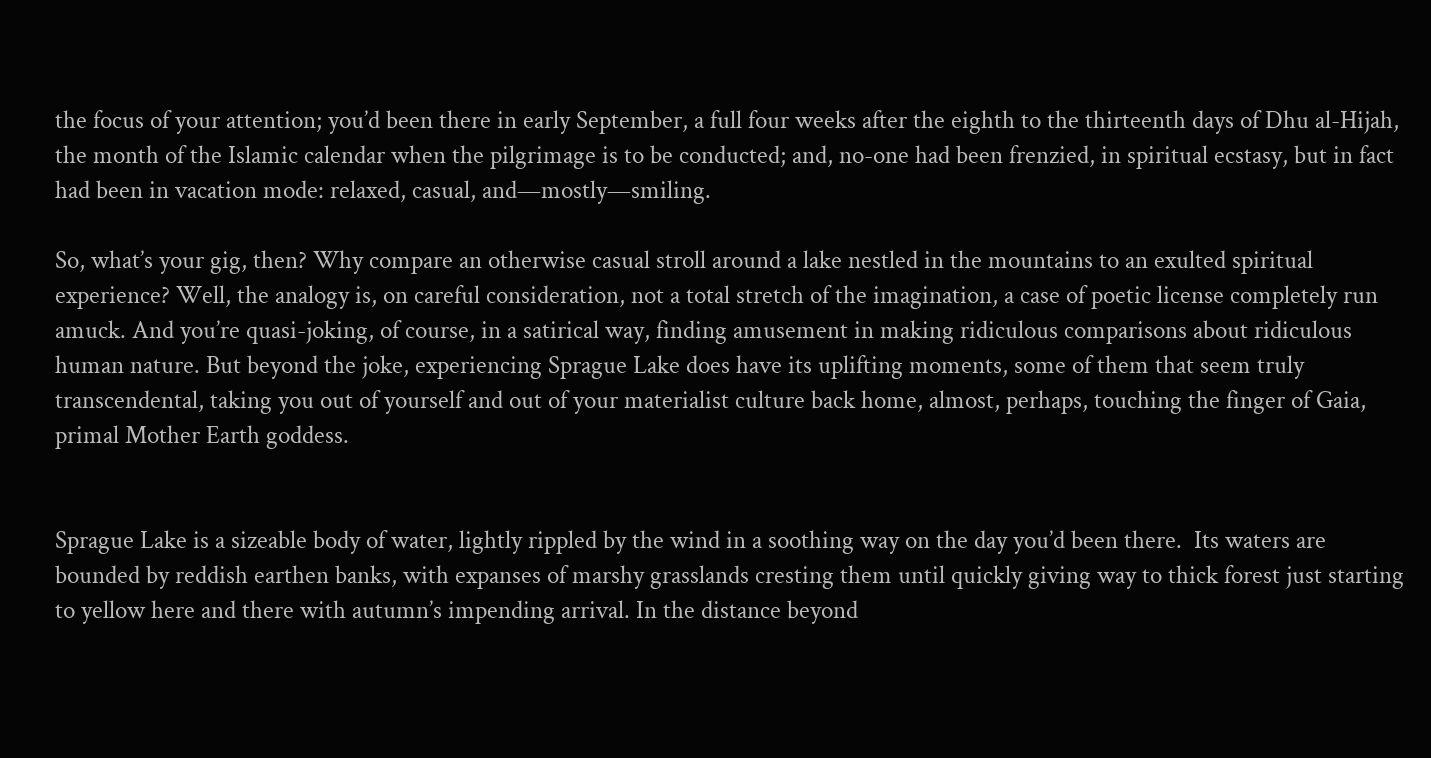the focus of your attention; you’d been there in early September, a full four weeks after the eighth to the thirteenth days of Dhu al-Hijah, the month of the Islamic calendar when the pilgrimage is to be conducted; and, no-one had been frenzied, in spiritual ecstasy, but in fact had been in vacation mode: relaxed, casual, and—mostly—smiling.

So, what’s your gig, then? Why compare an otherwise casual stroll around a lake nestled in the mountains to an exulted spiritual experience? Well, the analogy is, on careful consideration, not a total stretch of the imagination, a case of poetic license completely run amuck. And you’re quasi-joking, of course, in a satirical way, finding amusement in making ridiculous comparisons about ridiculous human nature. But beyond the joke, experiencing Sprague Lake does have its uplifting moments, some of them that seem truly transcendental, taking you out of yourself and out of your materialist culture back home, almost, perhaps, touching the finger of Gaia, primal Mother Earth goddess.


Sprague Lake is a sizeable body of water, lightly rippled by the wind in a soothing way on the day you’d been there.  Its waters are bounded by reddish earthen banks, with expanses of marshy grasslands cresting them until quickly giving way to thick forest just starting to yellow here and there with autumn’s impending arrival. In the distance beyond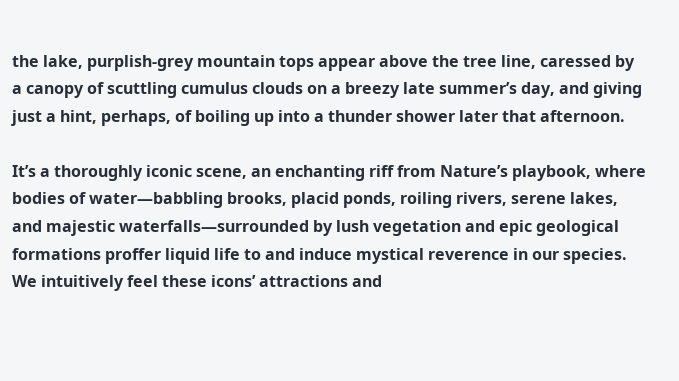the lake, purplish-grey mountain tops appear above the tree line, caressed by a canopy of scuttling cumulus clouds on a breezy late summer’s day, and giving just a hint, perhaps, of boiling up into a thunder shower later that afternoon.

It’s a thoroughly iconic scene, an enchanting riff from Nature’s playbook, where bodies of water—babbling brooks, placid ponds, roiling rivers, serene lakes, and majestic waterfalls—surrounded by lush vegetation and epic geological formations proffer liquid life to and induce mystical reverence in our species. We intuitively feel these icons’ attractions and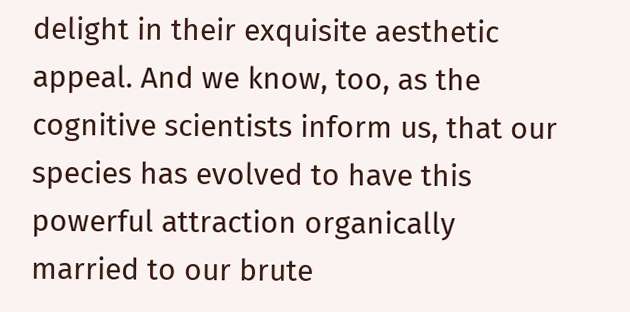delight in their exquisite aesthetic appeal. And we know, too, as the cognitive scientists inform us, that our species has evolved to have this powerful attraction organically married to our brute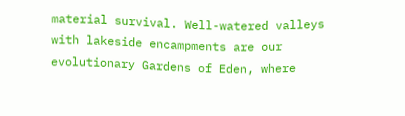material survival. Well-watered valleys with lakeside encampments are our evolutionary Gardens of Eden, where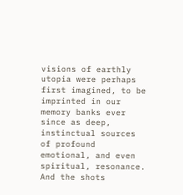visions of earthly utopia were perhaps first imagined, to be imprinted in our memory banks ever since as deep, instinctual sources of profound emotional, and even spiritual, resonance. And the shots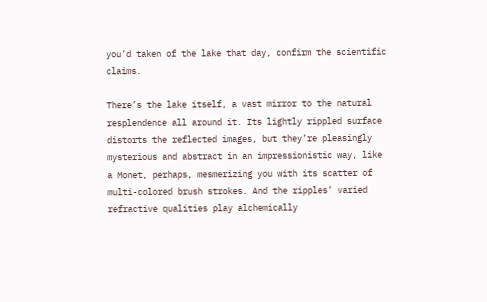you’d taken of the lake that day, confirm the scientific claims.

There’s the lake itself, a vast mirror to the natural resplendence all around it. Its lightly rippled surface distorts the reflected images, but they’re pleasingly mysterious and abstract in an impressionistic way, like a Monet, perhaps, mesmerizing you with its scatter of multi-colored brush strokes. And the ripples’ varied refractive qualities play alchemically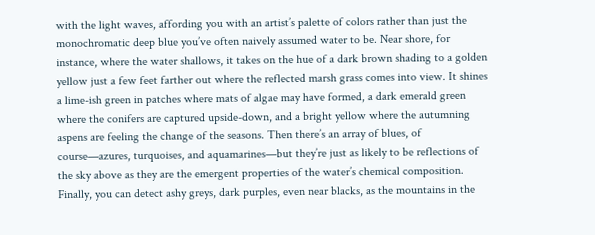with the light waves, affording you with an artist’s palette of colors rather than just the monochromatic deep blue you’ve often naively assumed water to be. Near shore, for instance, where the water shallows, it takes on the hue of a dark brown shading to a golden yellow just a few feet farther out where the reflected marsh grass comes into view. It shines a lime-ish green in patches where mats of algae may have formed, a dark emerald green where the conifers are captured upside-down, and a bright yellow where the autumning aspens are feeling the change of the seasons. Then there’s an array of blues, of course—azures, turquoises, and aquamarines—but they’re just as likely to be reflections of the sky above as they are the emergent properties of the water’s chemical composition. Finally, you can detect ashy greys, dark purples, even near blacks, as the mountains in the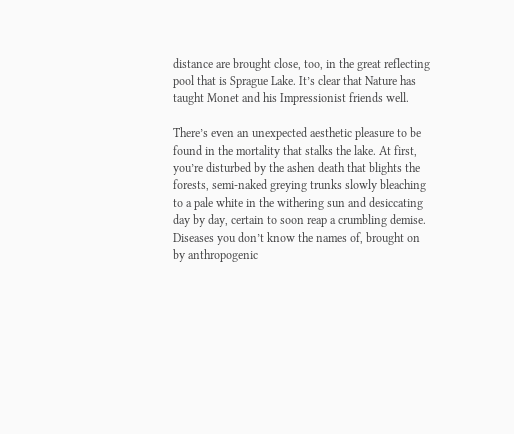distance are brought close, too, in the great reflecting pool that is Sprague Lake. It’s clear that Nature has taught Monet and his Impressionist friends well.

There’s even an unexpected aesthetic pleasure to be found in the mortality that stalks the lake. At first, you’re disturbed by the ashen death that blights the forests, semi-naked greying trunks slowly bleaching to a pale white in the withering sun and desiccating day by day, certain to soon reap a crumbling demise. Diseases you don’t know the names of, brought on by anthropogenic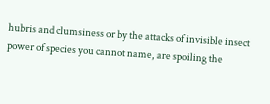hubris and clumsiness or by the attacks of invisible insect power of species you cannot name, are spoiling the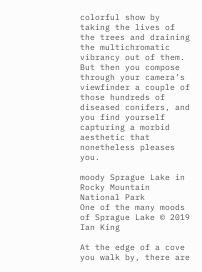colorful show by taking the lives of the trees and draining the multichromatic vibrancy out of them. But then you compose through your camera’s viewfinder a couple of those hundreds of diseased conifers, and you find yourself capturing a morbid aesthetic that nonetheless pleases you.

moody Sprague Lake in Rocky Mountain National Park
One of the many moods of Sprague Lake © 2019 Ian King

At the edge of a cove you walk by, there are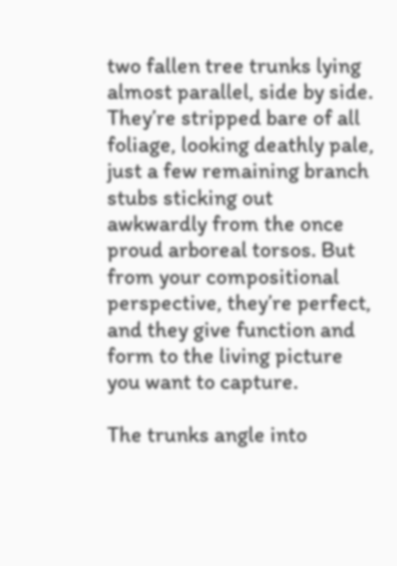two fallen tree trunks lying almost parallel, side by side. They’re stripped bare of all foliage, looking deathly pale, just a few remaining branch stubs sticking out awkwardly from the once proud arboreal torsos. But from your compositional perspective, they’re perfect, and they give function and form to the living picture you want to capture.

The trunks angle into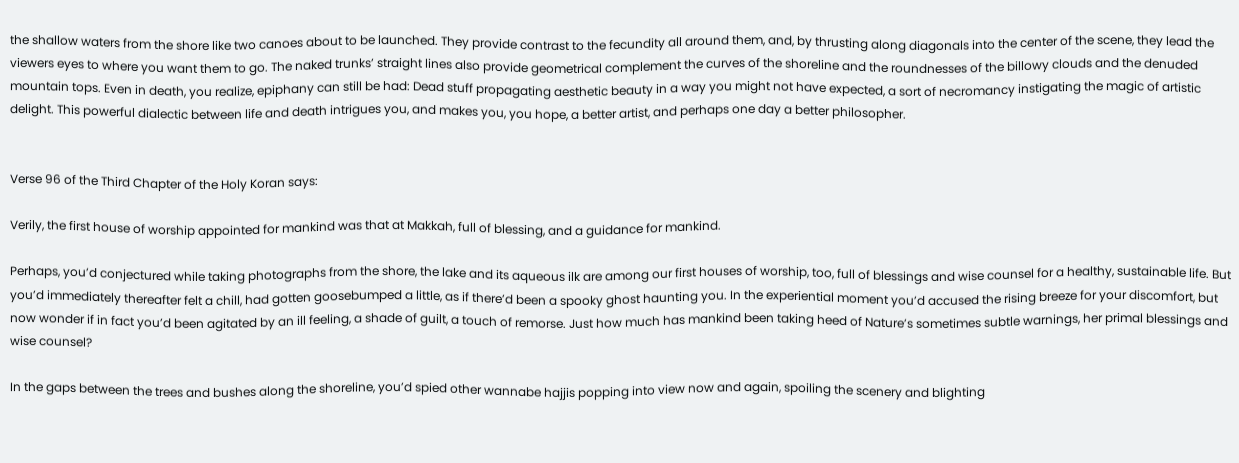the shallow waters from the shore like two canoes about to be launched. They provide contrast to the fecundity all around them, and, by thrusting along diagonals into the center of the scene, they lead the viewers eyes to where you want them to go. The naked trunks’ straight lines also provide geometrical complement the curves of the shoreline and the roundnesses of the billowy clouds and the denuded mountain tops. Even in death, you realize, epiphany can still be had: Dead stuff propagating aesthetic beauty in a way you might not have expected, a sort of necromancy instigating the magic of artistic delight. This powerful dialectic between life and death intrigues you, and makes you, you hope, a better artist, and perhaps one day a better philosopher.


Verse 96 of the Third Chapter of the Holy Koran says:

Verily, the first house of worship appointed for mankind was that at Makkah, full of blessing, and a guidance for mankind.

Perhaps, you’d conjectured while taking photographs from the shore, the lake and its aqueous ilk are among our first houses of worship, too, full of blessings and wise counsel for a healthy, sustainable life. But you’d immediately thereafter felt a chill, had gotten goosebumped a little, as if there’d been a spooky ghost haunting you. In the experiential moment you’d accused the rising breeze for your discomfort, but now wonder if in fact you’d been agitated by an ill feeling, a shade of guilt, a touch of remorse. Just how much has mankind been taking heed of Nature’s sometimes subtle warnings, her primal blessings and wise counsel?

In the gaps between the trees and bushes along the shoreline, you’d spied other wannabe hajjis popping into view now and again, spoiling the scenery and blighting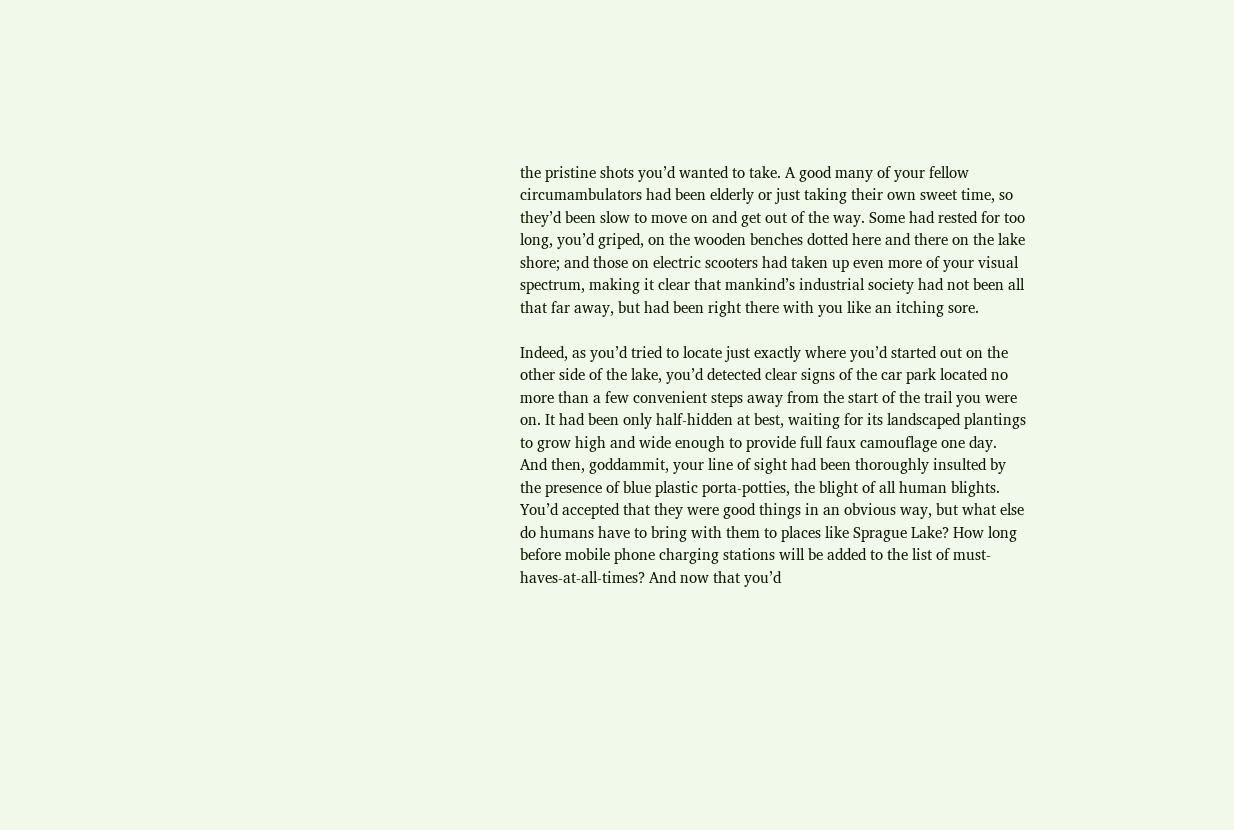the pristine shots you’d wanted to take. A good many of your fellow circumambulators had been elderly or just taking their own sweet time, so they’d been slow to move on and get out of the way. Some had rested for too long, you’d griped, on the wooden benches dotted here and there on the lake shore; and those on electric scooters had taken up even more of your visual spectrum, making it clear that mankind’s industrial society had not been all that far away, but had been right there with you like an itching sore.

Indeed, as you’d tried to locate just exactly where you’d started out on the other side of the lake, you’d detected clear signs of the car park located no more than a few convenient steps away from the start of the trail you were on. It had been only half-hidden at best, waiting for its landscaped plantings to grow high and wide enough to provide full faux camouflage one day. And then, goddammit, your line of sight had been thoroughly insulted by the presence of blue plastic porta-potties, the blight of all human blights.  You’d accepted that they were good things in an obvious way, but what else do humans have to bring with them to places like Sprague Lake? How long before mobile phone charging stations will be added to the list of must-haves-at-all-times? And now that you’d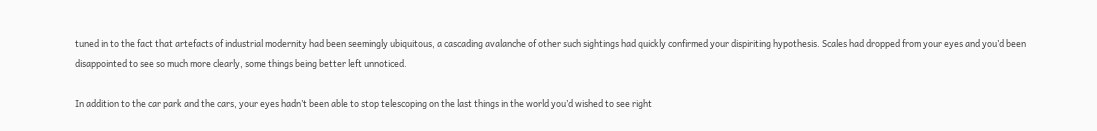tuned in to the fact that artefacts of industrial modernity had been seemingly ubiquitous, a cascading avalanche of other such sightings had quickly confirmed your dispiriting hypothesis. Scales had dropped from your eyes and you’d been disappointed to see so much more clearly, some things being better left unnoticed.

In addition to the car park and the cars, your eyes hadn’t been able to stop telescoping on the last things in the world you’d wished to see right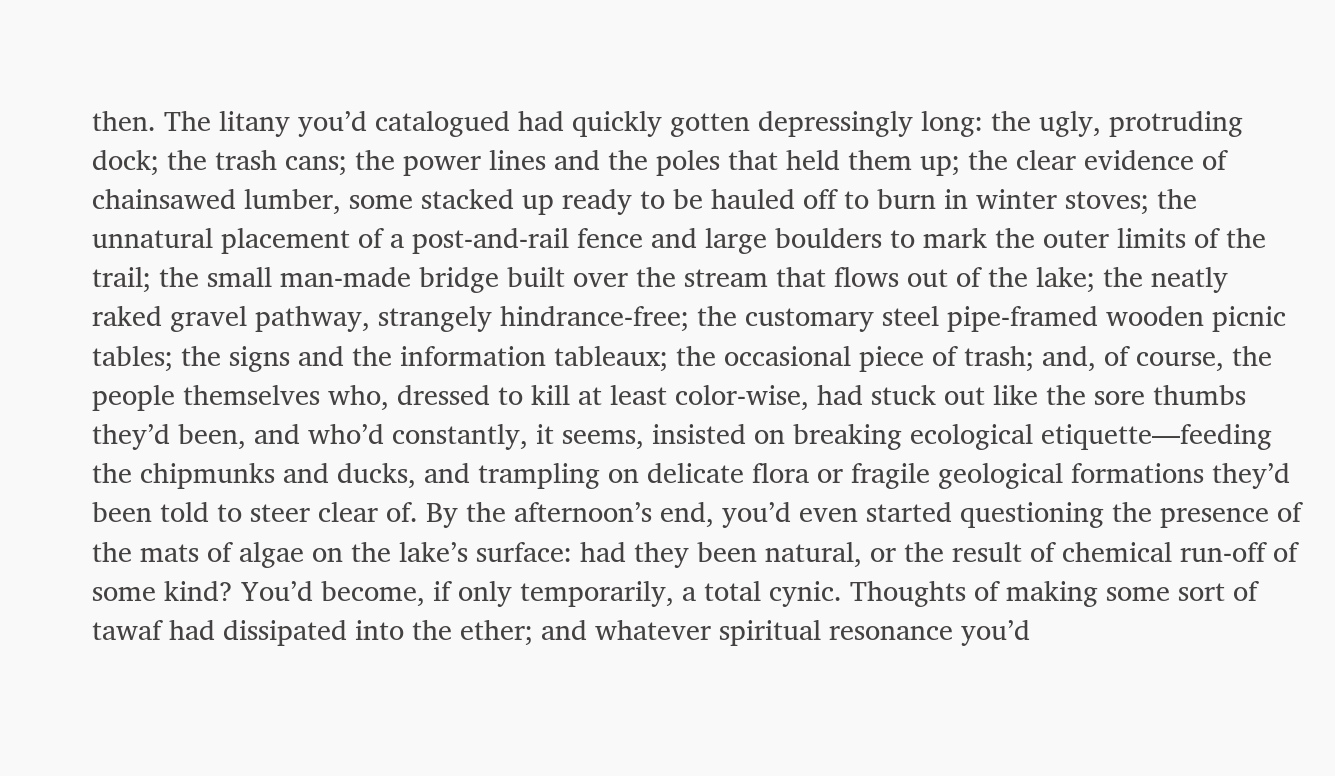then. The litany you’d catalogued had quickly gotten depressingly long: the ugly, protruding dock; the trash cans; the power lines and the poles that held them up; the clear evidence of chainsawed lumber, some stacked up ready to be hauled off to burn in winter stoves; the unnatural placement of a post-and-rail fence and large boulders to mark the outer limits of the trail; the small man-made bridge built over the stream that flows out of the lake; the neatly raked gravel pathway, strangely hindrance-free; the customary steel pipe-framed wooden picnic tables; the signs and the information tableaux; the occasional piece of trash; and, of course, the people themselves who, dressed to kill at least color-wise, had stuck out like the sore thumbs they’d been, and who’d constantly, it seems, insisted on breaking ecological etiquette—feeding the chipmunks and ducks, and trampling on delicate flora or fragile geological formations they’d been told to steer clear of. By the afternoon’s end, you’d even started questioning the presence of the mats of algae on the lake’s surface: had they been natural, or the result of chemical run-off of some kind? You’d become, if only temporarily, a total cynic. Thoughts of making some sort of tawaf had dissipated into the ether; and whatever spiritual resonance you’d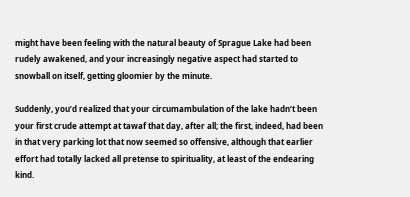might have been feeling with the natural beauty of Sprague Lake had been rudely awakened, and your increasingly negative aspect had started to snowball on itself, getting gloomier by the minute.

Suddenly, you’d realized that your circumambulation of the lake hadn’t been your first crude attempt at tawaf that day, after all; the first, indeed, had been in that very parking lot that now seemed so offensive, although that earlier effort had totally lacked all pretense to spirituality, at least of the endearing kind.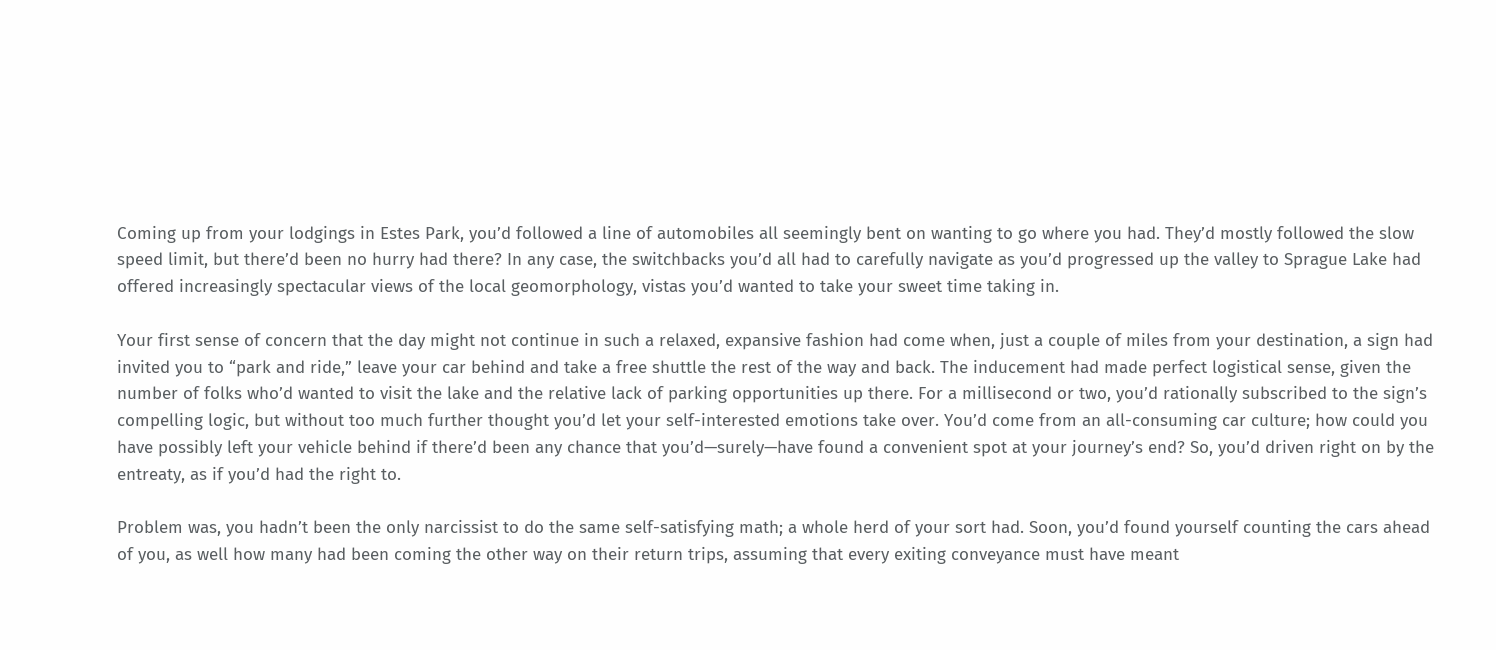Coming up from your lodgings in Estes Park, you’d followed a line of automobiles all seemingly bent on wanting to go where you had. They’d mostly followed the slow speed limit, but there’d been no hurry had there? In any case, the switchbacks you’d all had to carefully navigate as you’d progressed up the valley to Sprague Lake had offered increasingly spectacular views of the local geomorphology, vistas you’d wanted to take your sweet time taking in.

Your first sense of concern that the day might not continue in such a relaxed, expansive fashion had come when, just a couple of miles from your destination, a sign had invited you to “park and ride,” leave your car behind and take a free shuttle the rest of the way and back. The inducement had made perfect logistical sense, given the number of folks who’d wanted to visit the lake and the relative lack of parking opportunities up there. For a millisecond or two, you’d rationally subscribed to the sign’s compelling logic, but without too much further thought you’d let your self-interested emotions take over. You’d come from an all-consuming car culture; how could you have possibly left your vehicle behind if there’d been any chance that you’d—surely—have found a convenient spot at your journey’s end? So, you’d driven right on by the entreaty, as if you’d had the right to.

Problem was, you hadn’t been the only narcissist to do the same self-satisfying math; a whole herd of your sort had. Soon, you’d found yourself counting the cars ahead of you, as well how many had been coming the other way on their return trips, assuming that every exiting conveyance must have meant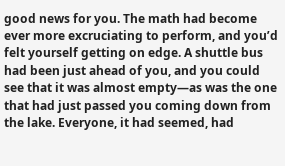good news for you. The math had become ever more excruciating to perform, and you’d felt yourself getting on edge. A shuttle bus had been just ahead of you, and you could see that it was almost empty—as was the one that had just passed you coming down from the lake. Everyone, it had seemed, had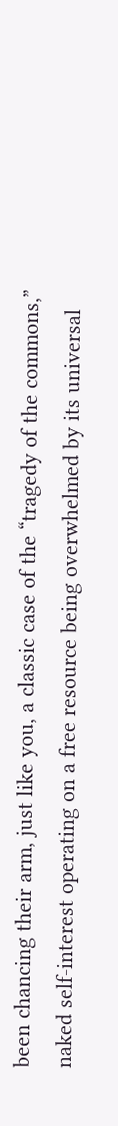been chancing their arm, just like you, a classic case of the “tragedy of the commons,” naked self-interest operating on a free resource being overwhelmed by its universal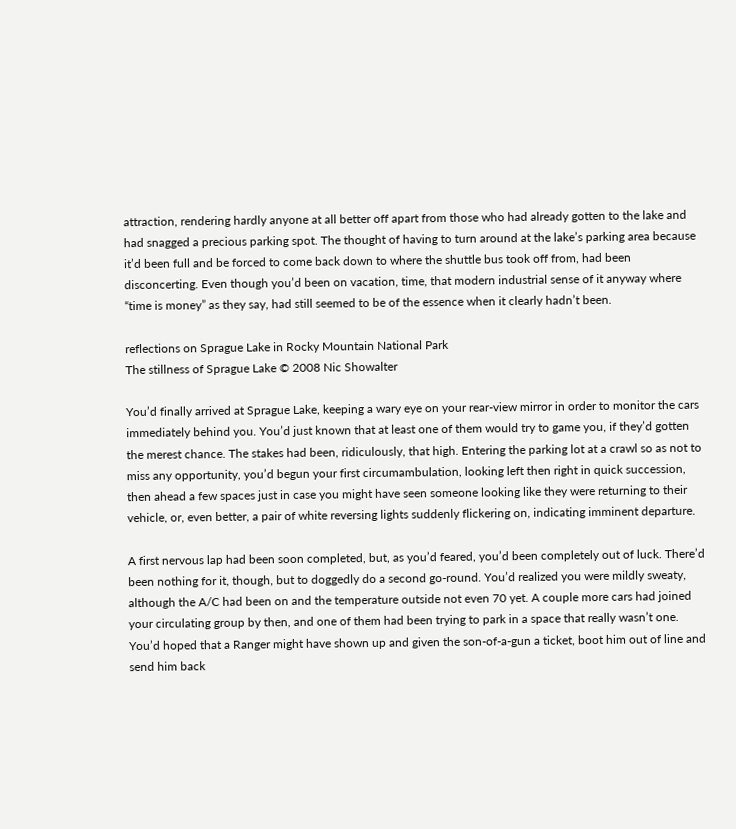attraction, rendering hardly anyone at all better off apart from those who had already gotten to the lake and had snagged a precious parking spot. The thought of having to turn around at the lake’s parking area because it’d been full and be forced to come back down to where the shuttle bus took off from, had been disconcerting. Even though you’d been on vacation, time, that modern industrial sense of it anyway where “time is money” as they say, had still seemed to be of the essence when it clearly hadn’t been.

reflections on Sprague Lake in Rocky Mountain National Park
The stillness of Sprague Lake © 2008 Nic Showalter

You’d finally arrived at Sprague Lake, keeping a wary eye on your rear-view mirror in order to monitor the cars immediately behind you. You’d just known that at least one of them would try to game you, if they’d gotten the merest chance. The stakes had been, ridiculously, that high. Entering the parking lot at a crawl so as not to miss any opportunity, you’d begun your first circumambulation, looking left then right in quick succession, then ahead a few spaces just in case you might have seen someone looking like they were returning to their vehicle, or, even better, a pair of white reversing lights suddenly flickering on, indicating imminent departure.

A first nervous lap had been soon completed, but, as you’d feared, you’d been completely out of luck. There’d been nothing for it, though, but to doggedly do a second go-round. You’d realized you were mildly sweaty, although the A/C had been on and the temperature outside not even 70 yet. A couple more cars had joined your circulating group by then, and one of them had been trying to park in a space that really wasn’t one. You’d hoped that a Ranger might have shown up and given the son-of-a-gun a ticket, boot him out of line and send him back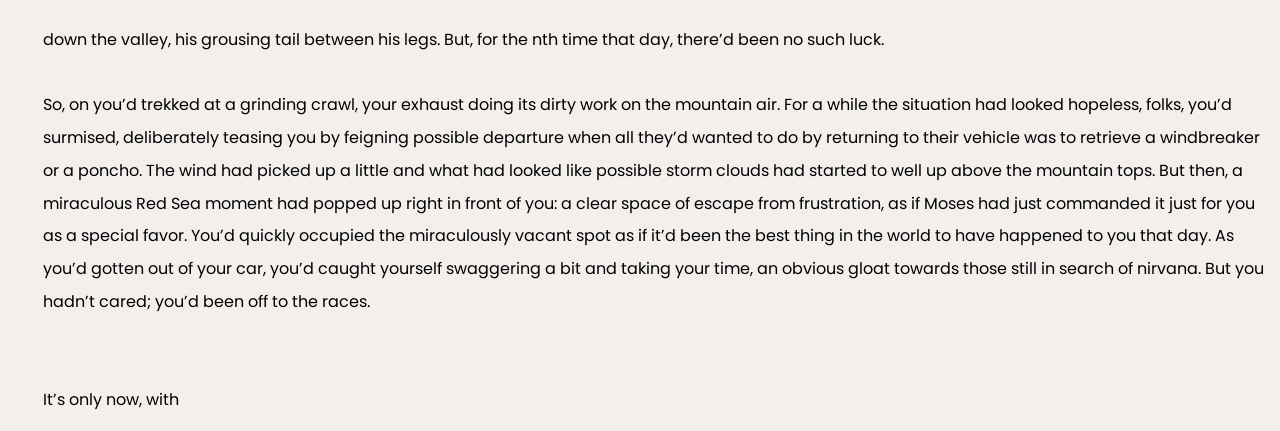down the valley, his grousing tail between his legs. But, for the nth time that day, there’d been no such luck.

So, on you’d trekked at a grinding crawl, your exhaust doing its dirty work on the mountain air. For a while the situation had looked hopeless, folks, you’d surmised, deliberately teasing you by feigning possible departure when all they’d wanted to do by returning to their vehicle was to retrieve a windbreaker or a poncho. The wind had picked up a little and what had looked like possible storm clouds had started to well up above the mountain tops. But then, a miraculous Red Sea moment had popped up right in front of you: a clear space of escape from frustration, as if Moses had just commanded it just for you as a special favor. You’d quickly occupied the miraculously vacant spot as if it’d been the best thing in the world to have happened to you that day. As you’d gotten out of your car, you’d caught yourself swaggering a bit and taking your time, an obvious gloat towards those still in search of nirvana. But you hadn’t cared; you’d been off to the races.


It’s only now, with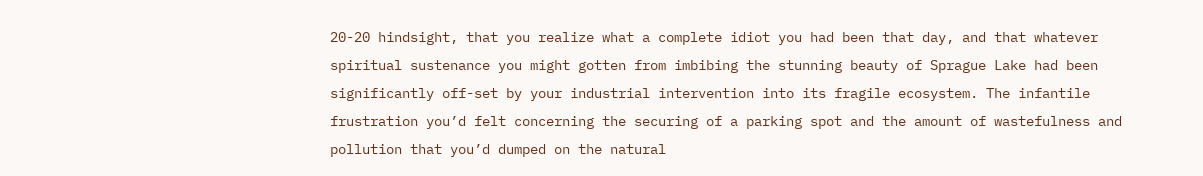20-20 hindsight, that you realize what a complete idiot you had been that day, and that whatever spiritual sustenance you might gotten from imbibing the stunning beauty of Sprague Lake had been significantly off-set by your industrial intervention into its fragile ecosystem. The infantile frustration you’d felt concerning the securing of a parking spot and the amount of wastefulness and pollution that you’d dumped on the natural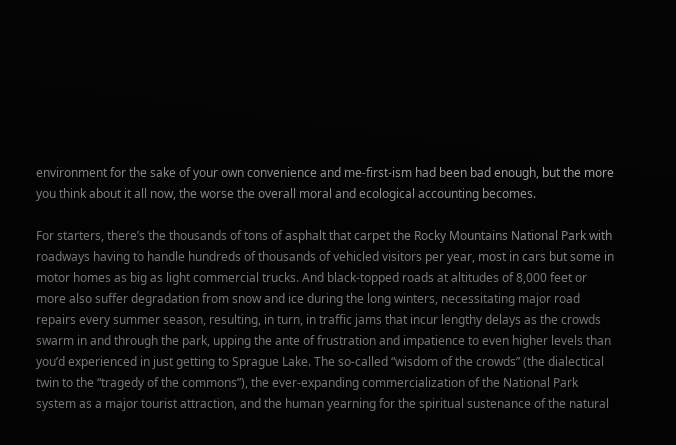environment for the sake of your own convenience and me-first-ism had been bad enough, but the more you think about it all now, the worse the overall moral and ecological accounting becomes.

For starters, there’s the thousands of tons of asphalt that carpet the Rocky Mountains National Park with roadways having to handle hundreds of thousands of vehicled visitors per year, most in cars but some in motor homes as big as light commercial trucks. And black-topped roads at altitudes of 8,000 feet or more also suffer degradation from snow and ice during the long winters, necessitating major road repairs every summer season, resulting, in turn, in traffic jams that incur lengthy delays as the crowds swarm in and through the park, upping the ante of frustration and impatience to even higher levels than you’d experienced in just getting to Sprague Lake. The so-called “wisdom of the crowds” (the dialectical twin to the “tragedy of the commons”), the ever-expanding commercialization of the National Park system as a major tourist attraction, and the human yearning for the spiritual sustenance of the natural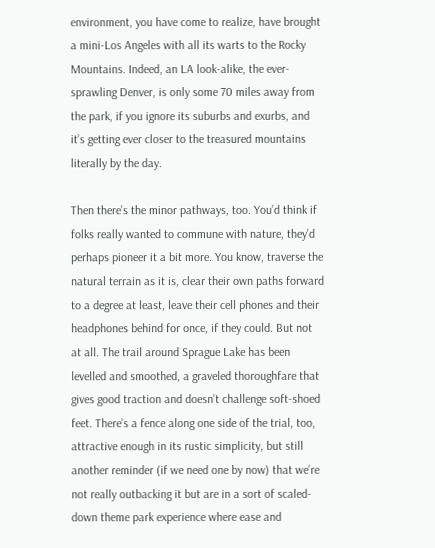environment, you have come to realize, have brought a mini-Los Angeles with all its warts to the Rocky Mountains. Indeed, an LA look-alike, the ever-sprawling Denver, is only some 70 miles away from the park, if you ignore its suburbs and exurbs, and it’s getting ever closer to the treasured mountains literally by the day.

Then there’s the minor pathways, too. You’d think if folks really wanted to commune with nature, they’d perhaps pioneer it a bit more. You know, traverse the natural terrain as it is, clear their own paths forward to a degree at least, leave their cell phones and their headphones behind for once, if they could. But not at all. The trail around Sprague Lake has been levelled and smoothed, a graveled thoroughfare that gives good traction and doesn’t challenge soft-shoed feet. There’s a fence along one side of the trial, too, attractive enough in its rustic simplicity, but still another reminder (if we need one by now) that we’re not really outbacking it but are in a sort of scaled-down theme park experience where ease and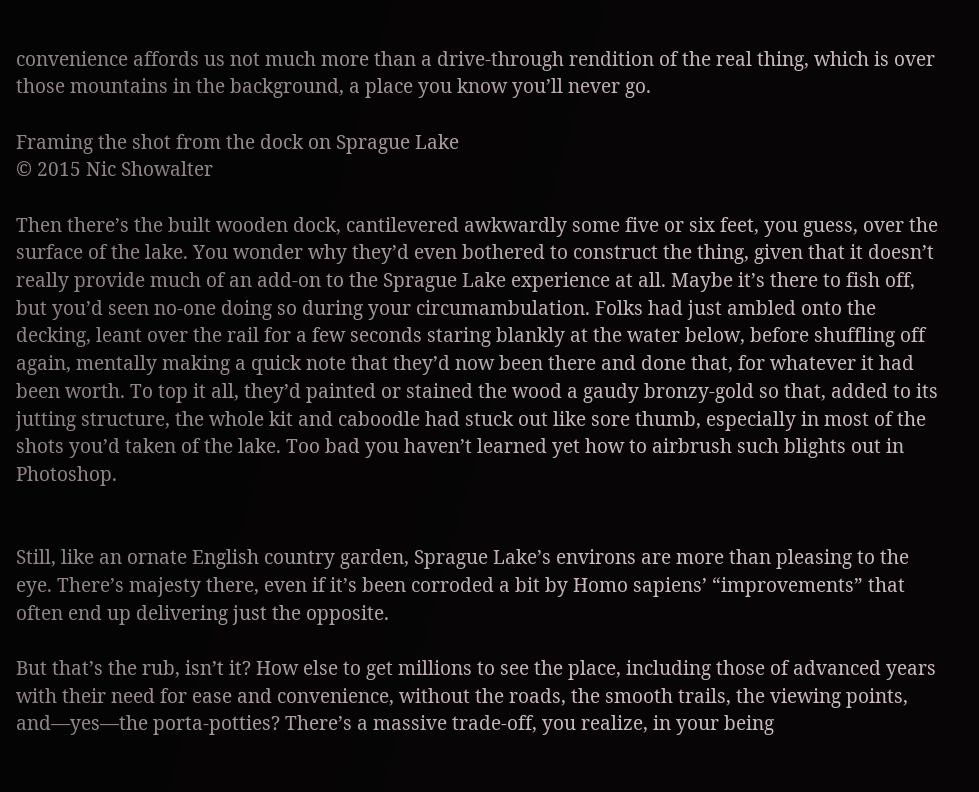convenience affords us not much more than a drive-through rendition of the real thing, which is over those mountains in the background, a place you know you’ll never go.

Framing the shot from the dock on Sprague Lake
© 2015 Nic Showalter

Then there’s the built wooden dock, cantilevered awkwardly some five or six feet, you guess, over the surface of the lake. You wonder why they’d even bothered to construct the thing, given that it doesn’t really provide much of an add-on to the Sprague Lake experience at all. Maybe it’s there to fish off, but you’d seen no-one doing so during your circumambulation. Folks had just ambled onto the decking, leant over the rail for a few seconds staring blankly at the water below, before shuffling off again, mentally making a quick note that they’d now been there and done that, for whatever it had been worth. To top it all, they’d painted or stained the wood a gaudy bronzy-gold so that, added to its jutting structure, the whole kit and caboodle had stuck out like sore thumb, especially in most of the shots you’d taken of the lake. Too bad you haven’t learned yet how to airbrush such blights out in Photoshop.


Still, like an ornate English country garden, Sprague Lake’s environs are more than pleasing to the eye. There’s majesty there, even if it’s been corroded a bit by Homo sapiens’ “improvements” that often end up delivering just the opposite.

But that’s the rub, isn’t it? How else to get millions to see the place, including those of advanced years with their need for ease and convenience, without the roads, the smooth trails, the viewing points, and—yes—the porta-potties? There’s a massive trade-off, you realize, in your being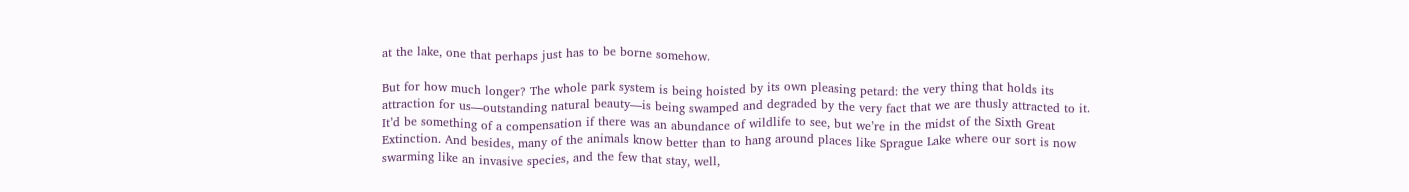at the lake, one that perhaps just has to be borne somehow.

But for how much longer? The whole park system is being hoisted by its own pleasing petard: the very thing that holds its attraction for us—outstanding natural beauty—is being swamped and degraded by the very fact that we are thusly attracted to it. It’d be something of a compensation if there was an abundance of wildlife to see, but we’re in the midst of the Sixth Great Extinction. And besides, many of the animals know better than to hang around places like Sprague Lake where our sort is now swarming like an invasive species, and the few that stay, well,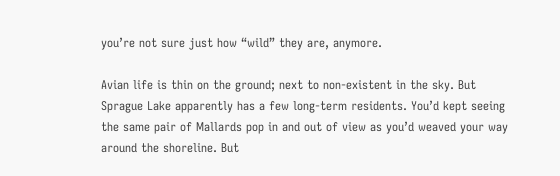you’re not sure just how “wild” they are, anymore.

Avian life is thin on the ground; next to non-existent in the sky. But Sprague Lake apparently has a few long-term residents. You’d kept seeing the same pair of Mallards pop in and out of view as you’d weaved your way around the shoreline. But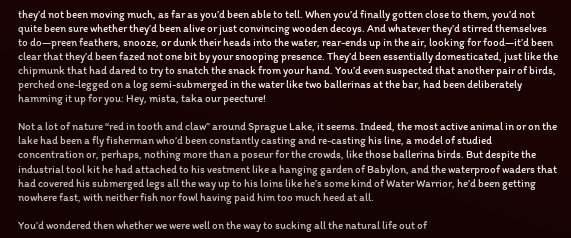they’d not been moving much, as far as you’d been able to tell. When you’d finally gotten close to them, you’d not quite been sure whether they’d been alive or just convincing wooden decoys. And whatever they’d stirred themselves to do—preen feathers, snooze, or dunk their heads into the water, rear-ends up in the air, looking for food—it’d been clear that they’d been fazed not one bit by your snooping presence. They’d been essentially domesticated, just like the chipmunk that had dared to try to snatch the snack from your hand. You’d even suspected that another pair of birds, perched one-legged on a log semi-submerged in the water like two ballerinas at the bar, had been deliberately hamming it up for you: Hey, mista, taka our peecture!

Not a lot of nature “red in tooth and claw” around Sprague Lake, it seems. Indeed, the most active animal in or on the lake had been a fly fisherman who’d been constantly casting and re-casting his line, a model of studied concentration or, perhaps, nothing more than a poseur for the crowds, like those ballerina birds. But despite the industrial tool kit he had attached to his vestment like a hanging garden of Babylon, and the waterproof waders that had covered his submerged legs all the way up to his loins like he’s some kind of Water Warrior, he’d been getting nowhere fast, with neither fish nor fowl having paid him too much heed at all.

You’d wondered then whether we were well on the way to sucking all the natural life out of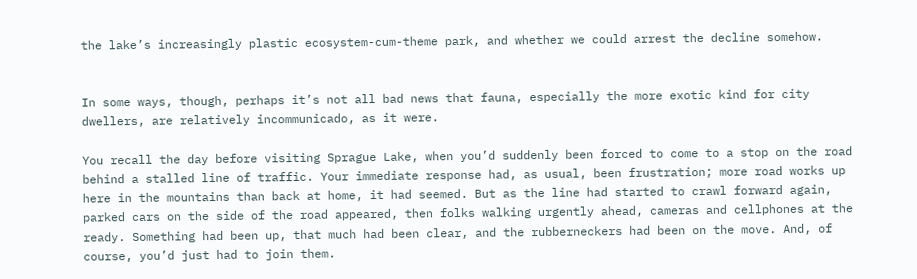the lake’s increasingly plastic ecosystem-cum-theme park, and whether we could arrest the decline somehow.


In some ways, though, perhaps it’s not all bad news that fauna, especially the more exotic kind for city dwellers, are relatively incommunicado, as it were.

You recall the day before visiting Sprague Lake, when you’d suddenly been forced to come to a stop on the road behind a stalled line of traffic. Your immediate response had, as usual, been frustration; more road works up here in the mountains than back at home, it had seemed. But as the line had started to crawl forward again, parked cars on the side of the road appeared, then folks walking urgently ahead, cameras and cellphones at the ready. Something had been up, that much had been clear, and the rubberneckers had been on the move. And, of course, you’d just had to join them.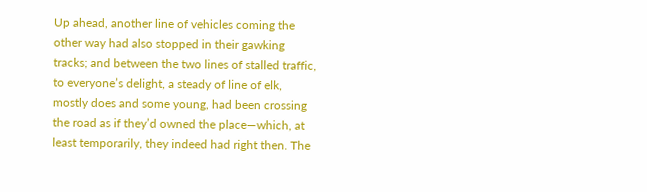Up ahead, another line of vehicles coming the other way had also stopped in their gawking tracks; and between the two lines of stalled traffic, to everyone’s delight, a steady of line of elk, mostly does and some young, had been crossing the road as if they’d owned the place—which, at least temporarily, they indeed had right then. The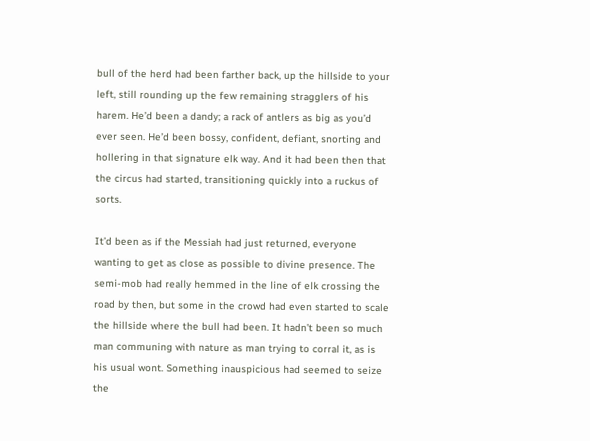bull of the herd had been farther back, up the hillside to your left, still rounding up the few remaining stragglers of his harem. He’d been a dandy; a rack of antlers as big as you’d ever seen. He’d been bossy, confident, defiant, snorting and hollering in that signature elk way. And it had been then that the circus had started, transitioning quickly into a ruckus of sorts.

It’d been as if the Messiah had just returned, everyone wanting to get as close as possible to divine presence. The semi-mob had really hemmed in the line of elk crossing the road by then, but some in the crowd had even started to scale the hillside where the bull had been. It hadn’t been so much man communing with nature as man trying to corral it, as is his usual wont. Something inauspicious had seemed to seize the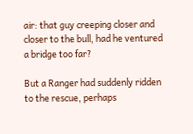air: that guy creeping closer and closer to the bull, had he ventured a bridge too far?

But a Ranger had suddenly ridden to the rescue, perhaps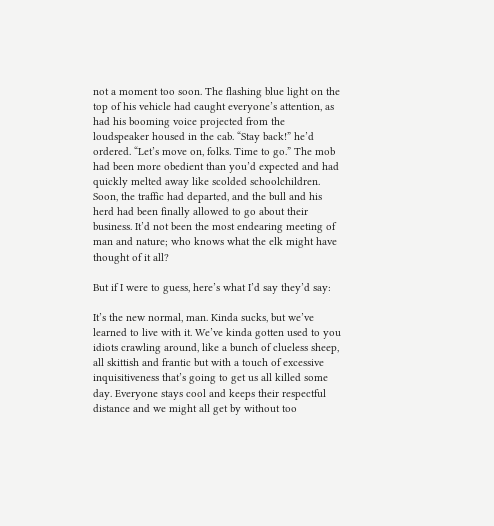not a moment too soon. The flashing blue light on the top of his vehicle had caught everyone’s attention, as had his booming voice projected from the loudspeaker housed in the cab. “Stay back!” he’d ordered. “Let’s move on, folks. Time to go.” The mob had been more obedient than you’d expected and had quickly melted away like scolded schoolchildren. Soon, the traffic had departed, and the bull and his herd had been finally allowed to go about their business. It’d not been the most endearing meeting of man and nature; who knows what the elk might have thought of it all?

But if I were to guess, here’s what I’d say they’d say:

It’s the new normal, man. Kinda sucks, but we’ve learned to live with it. We’ve kinda gotten used to you idiots crawling around, like a bunch of clueless sheep, all skittish and frantic but with a touch of excessive inquisitiveness that’s going to get us all killed some day. Everyone stays cool and keeps their respectful distance and we might all get by without too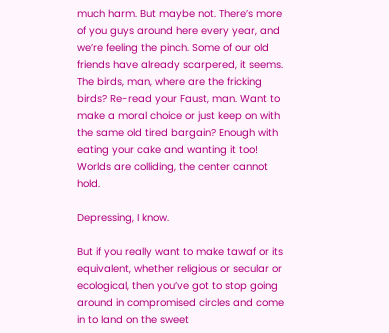much harm. But maybe not. There’s more of you guys around here every year, and we’re feeling the pinch. Some of our old friends have already scarpered, it seems. The birds, man, where are the fricking birds? Re-read your Faust, man. Want to make a moral choice or just keep on with the same old tired bargain? Enough with eating your cake and wanting it too! Worlds are colliding, the center cannot hold.

Depressing, I know.

But if you really want to make tawaf or its equivalent, whether religious or secular or ecological, then you’ve got to stop going around in compromised circles and come in to land on the sweet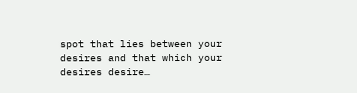spot that lies between your desires and that which your desires desire…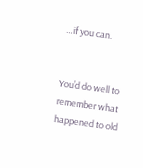…if you can.


You’d do well to remember what happened to old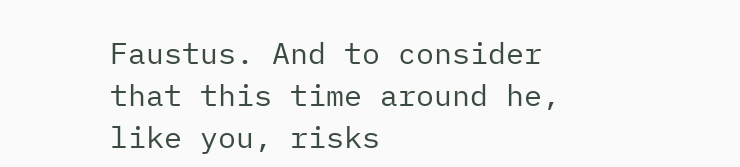Faustus. And to consider that this time around he, like you, risks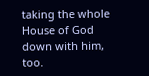taking the whole House of God down with him, too.